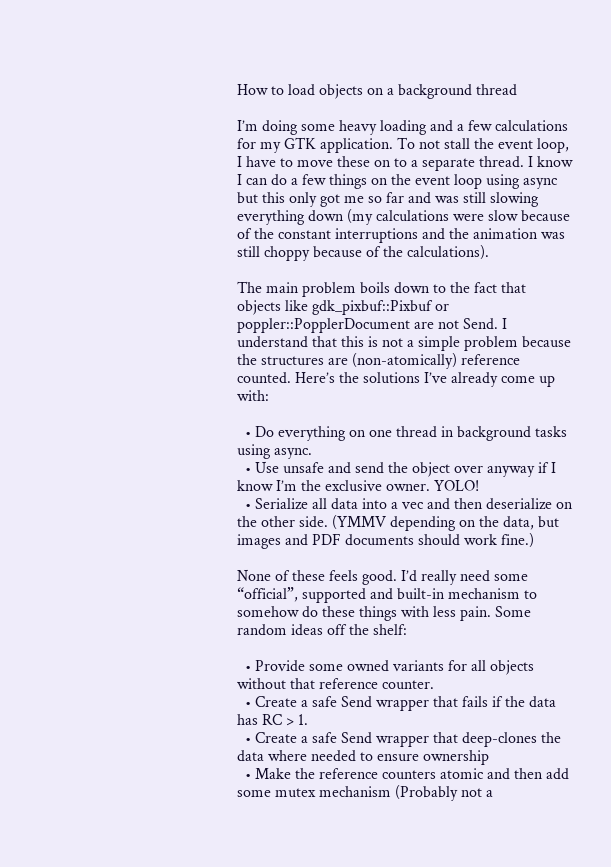How to load objects on a background thread

I’m doing some heavy loading and a few calculations for my GTK application. To not stall the event loop, I have to move these on to a separate thread. I know I can do a few things on the event loop using async but this only got me so far and was still slowing everything down (my calculations were slow because of the constant interruptions and the animation was still choppy because of the calculations).

The main problem boils down to the fact that objects like gdk_pixbuf::Pixbuf or poppler::PopplerDocument are not Send. I understand that this is not a simple problem because the structures are (non-atomically) reference counted. Here’s the solutions I’ve already come up with:

  • Do everything on one thread in background tasks using async.
  • Use unsafe and send the object over anyway if I know I’m the exclusive owner. YOLO!
  • Serialize all data into a vec and then deserialize on the other side. (YMMV depending on the data, but images and PDF documents should work fine.)

None of these feels good. I’d really need some “official”, supported and built-in mechanism to somehow do these things with less pain. Some random ideas off the shelf:

  • Provide some owned variants for all objects without that reference counter.
  • Create a safe Send wrapper that fails if the data has RC > 1.
  • Create a safe Send wrapper that deep-clones the data where needed to ensure ownership
  • Make the reference counters atomic and then add some mutex mechanism (Probably not a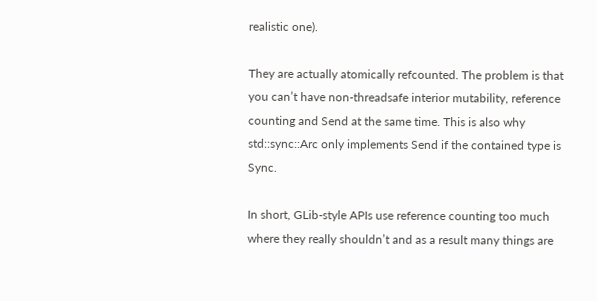realistic one).

They are actually atomically refcounted. The problem is that you can’t have non-threadsafe interior mutability, reference counting and Send at the same time. This is also why std::sync::Arc only implements Send if the contained type is Sync.

In short, GLib-style APIs use reference counting too much where they really shouldn’t and as a result many things are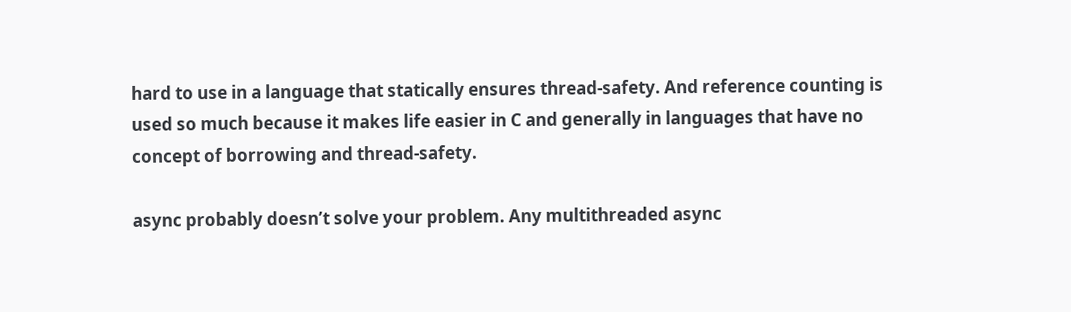hard to use in a language that statically ensures thread-safety. And reference counting is used so much because it makes life easier in C and generally in languages that have no concept of borrowing and thread-safety.

async probably doesn’t solve your problem. Any multithreaded async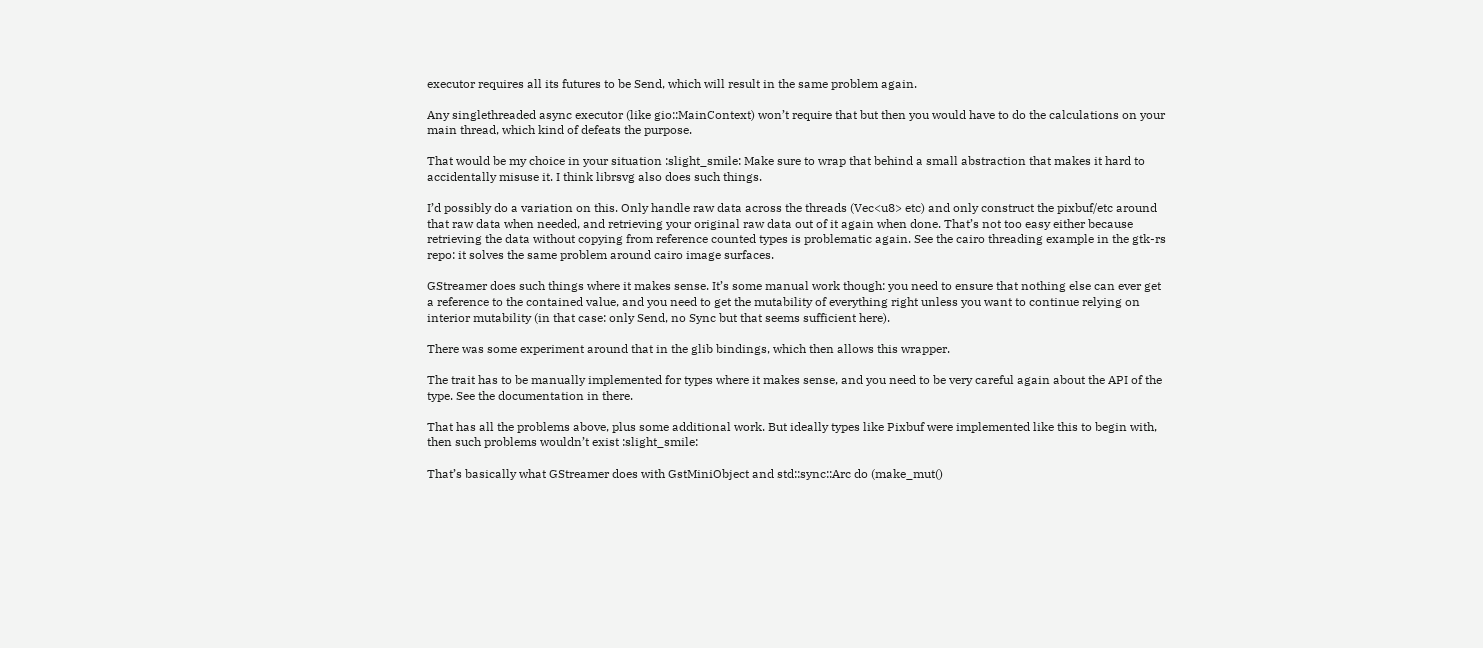executor requires all its futures to be Send, which will result in the same problem again.

Any singlethreaded async executor (like gio::MainContext) won’t require that but then you would have to do the calculations on your main thread, which kind of defeats the purpose.

That would be my choice in your situation :slight_smile: Make sure to wrap that behind a small abstraction that makes it hard to accidentally misuse it. I think librsvg also does such things.

I’d possibly do a variation on this. Only handle raw data across the threads (Vec<u8> etc) and only construct the pixbuf/etc around that raw data when needed, and retrieving your original raw data out of it again when done. That’s not too easy either because retrieving the data without copying from reference counted types is problematic again. See the cairo threading example in the gtk-rs repo: it solves the same problem around cairo image surfaces.

GStreamer does such things where it makes sense. It’s some manual work though: you need to ensure that nothing else can ever get a reference to the contained value, and you need to get the mutability of everything right unless you want to continue relying on interior mutability (in that case: only Send, no Sync but that seems sufficient here).

There was some experiment around that in the glib bindings, which then allows this wrapper.

The trait has to be manually implemented for types where it makes sense, and you need to be very careful again about the API of the type. See the documentation in there.

That has all the problems above, plus some additional work. But ideally types like Pixbuf were implemented like this to begin with, then such problems wouldn’t exist :slight_smile:

That’s basically what GStreamer does with GstMiniObject and std::sync::Arc do (make_mut()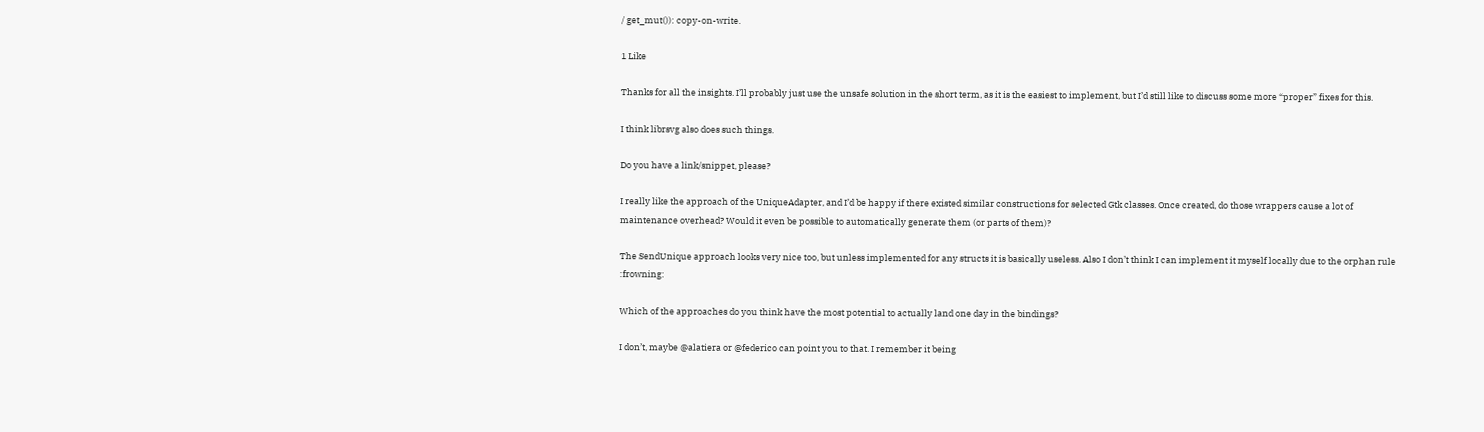/ get_mut()): copy-on-write.

1 Like

Thanks for all the insights. I’ll probably just use the unsafe solution in the short term, as it is the easiest to implement, but I’d still like to discuss some more “proper” fixes for this.

I think librsvg also does such things.

Do you have a link/snippet, please?

I really like the approach of the UniqueAdapter, and I’d be happy if there existed similar constructions for selected Gtk classes. Once created, do those wrappers cause a lot of maintenance overhead? Would it even be possible to automatically generate them (or parts of them)?

The SendUnique approach looks very nice too, but unless implemented for any structs it is basically useless. Also I don’t think I can implement it myself locally due to the orphan rule :frowning:

Which of the approaches do you think have the most potential to actually land one day in the bindings?

I don’t, maybe @alatiera or @federico can point you to that. I remember it being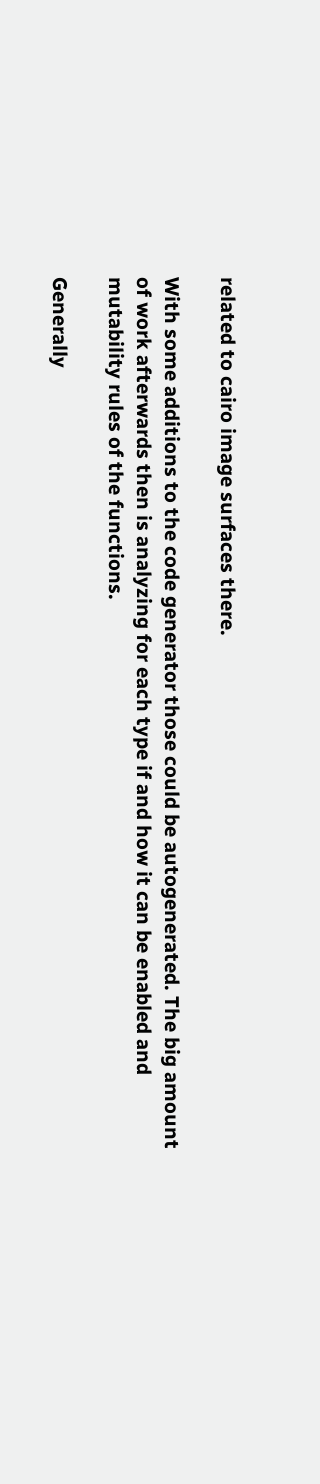related to cairo image surfaces there.

With some additions to the code generator those could be autogenerated. The big amount of work afterwards then is analyzing for each type if and how it can be enabled and mutability rules of the functions.

Generally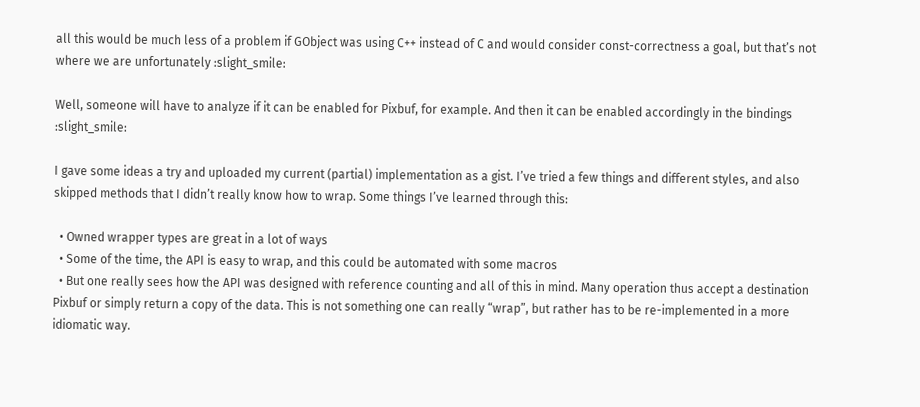all this would be much less of a problem if GObject was using C++ instead of C and would consider const-correctness a goal, but that’s not where we are unfortunately :slight_smile:

Well, someone will have to analyze if it can be enabled for Pixbuf, for example. And then it can be enabled accordingly in the bindings :slight_smile:

I gave some ideas a try and uploaded my current (partial) implementation as a gist. I’ve tried a few things and different styles, and also skipped methods that I didn’t really know how to wrap. Some things I’ve learned through this:

  • Owned wrapper types are great in a lot of ways
  • Some of the time, the API is easy to wrap, and this could be automated with some macros
  • But one really sees how the API was designed with reference counting and all of this in mind. Many operation thus accept a destination Pixbuf or simply return a copy of the data. This is not something one can really “wrap”, but rather has to be re-implemented in a more idiomatic way.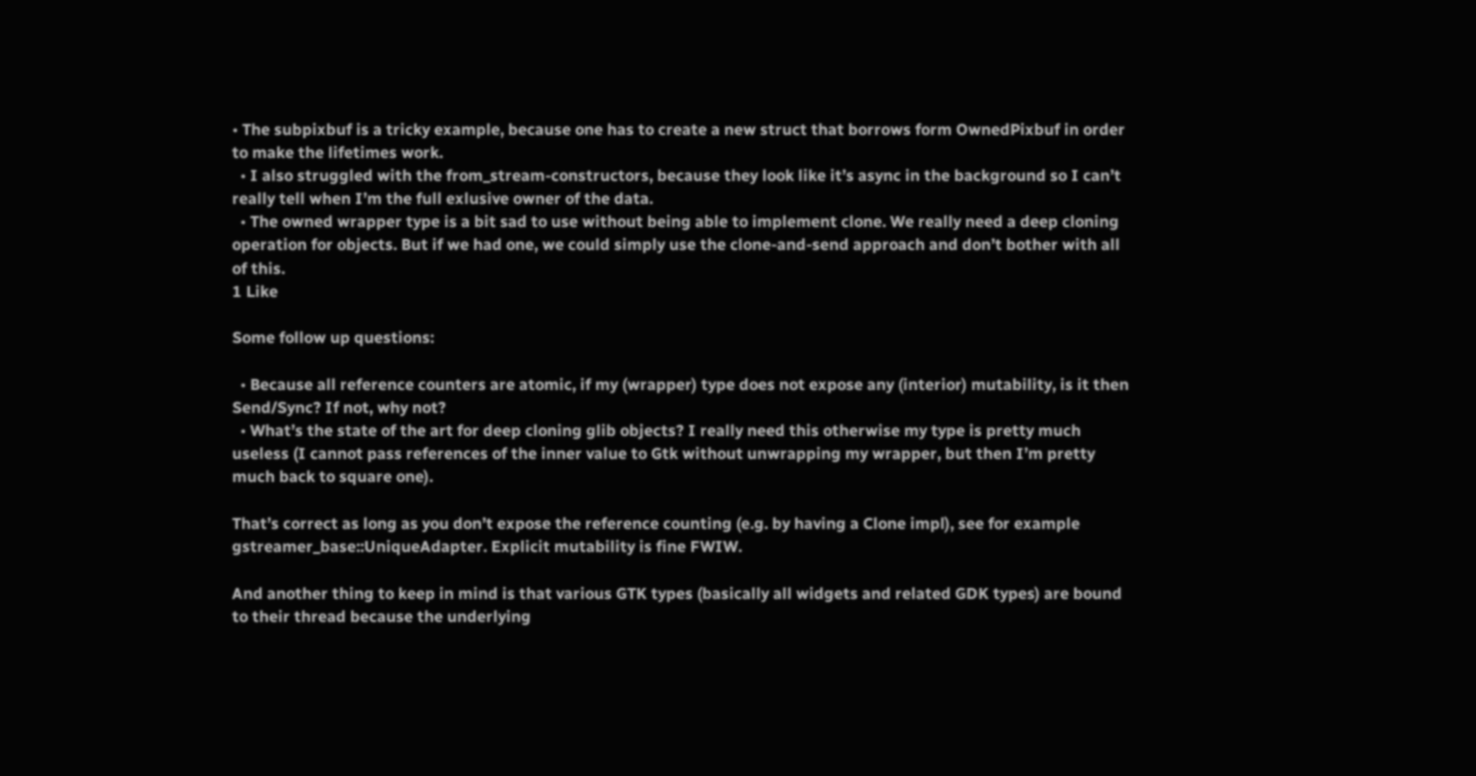• The subpixbuf is a tricky example, because one has to create a new struct that borrows form OwnedPixbuf in order to make the lifetimes work.
  • I also struggled with the from_stream-constructors, because they look like it’s async in the background so I can’t really tell when I’m the full exlusive owner of the data.
  • The owned wrapper type is a bit sad to use without being able to implement clone. We really need a deep cloning operation for objects. But if we had one, we could simply use the clone-and-send approach and don’t bother with all of this.
1 Like

Some follow up questions:

  • Because all reference counters are atomic, if my (wrapper) type does not expose any (interior) mutability, is it then Send/Sync? If not, why not?
  • What’s the state of the art for deep cloning glib objects? I really need this otherwise my type is pretty much useless (I cannot pass references of the inner value to Gtk without unwrapping my wrapper, but then I’m pretty much back to square one).

That’s correct as long as you don’t expose the reference counting (e.g. by having a Clone impl), see for example gstreamer_base::UniqueAdapter. Explicit mutability is fine FWIW.

And another thing to keep in mind is that various GTK types (basically all widgets and related GDK types) are bound to their thread because the underlying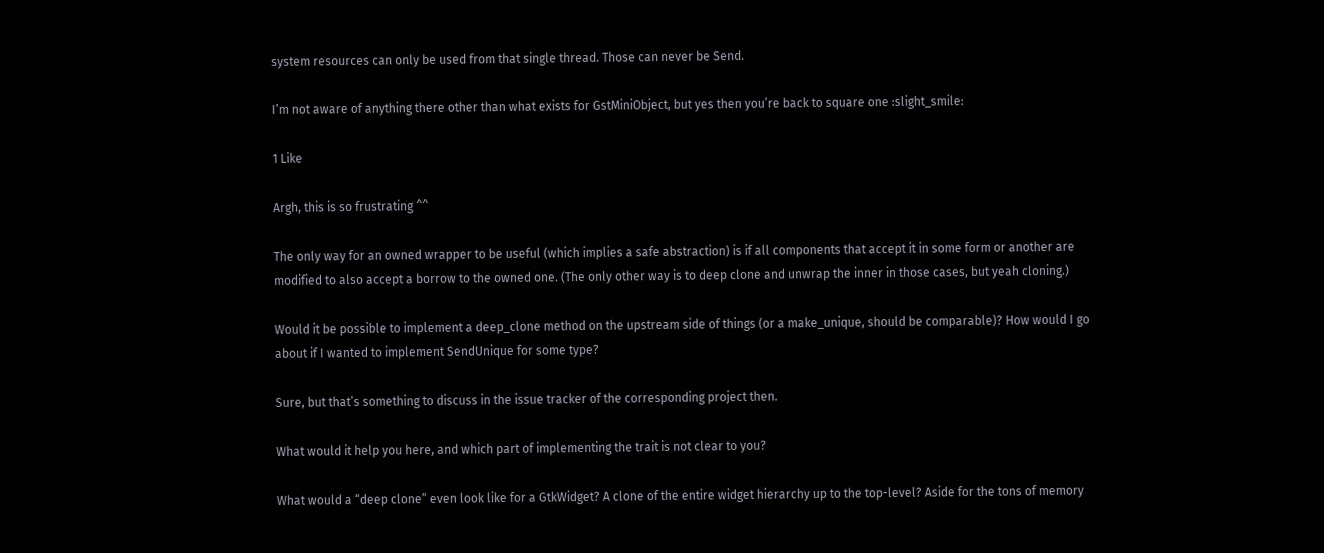system resources can only be used from that single thread. Those can never be Send.

I’m not aware of anything there other than what exists for GstMiniObject, but yes then you’re back to square one :slight_smile:

1 Like

Argh, this is so frustrating ^^

The only way for an owned wrapper to be useful (which implies a safe abstraction) is if all components that accept it in some form or another are modified to also accept a borrow to the owned one. (The only other way is to deep clone and unwrap the inner in those cases, but yeah cloning.)

Would it be possible to implement a deep_clone method on the upstream side of things (or a make_unique, should be comparable)? How would I go about if I wanted to implement SendUnique for some type?

Sure, but that’s something to discuss in the issue tracker of the corresponding project then.

What would it help you here, and which part of implementing the trait is not clear to you?

What would a “deep clone” even look like for a GtkWidget? A clone of the entire widget hierarchy up to the top-level? Aside for the tons of memory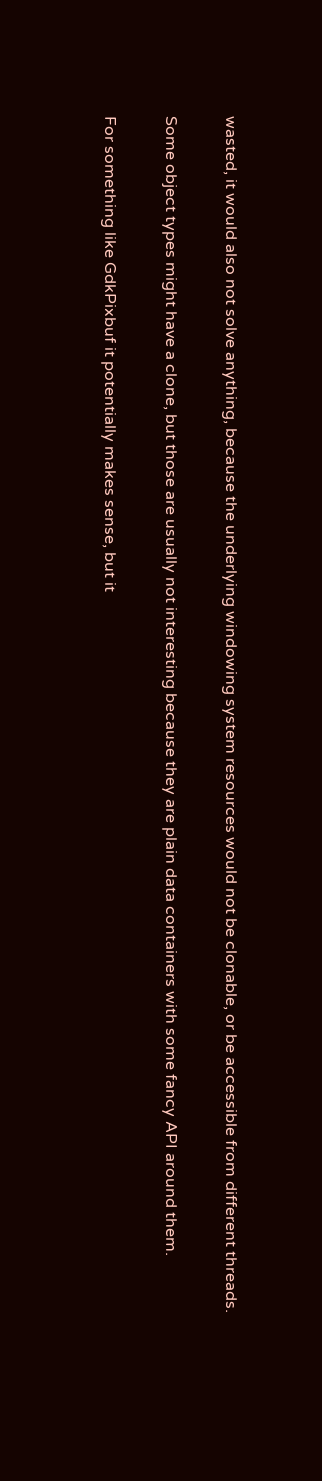wasted, it would also not solve anything, because the underlying windowing system resources would not be clonable, or be accessible from different threads.

Some object types might have a clone, but those are usually not interesting because they are plain data containers with some fancy API around them.

For something like GdkPixbuf it potentially makes sense, but it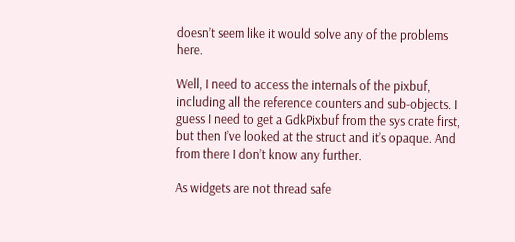doesn’t seem like it would solve any of the problems here.

Well, I need to access the internals of the pixbuf, including all the reference counters and sub-objects. I guess I need to get a GdkPixbuf from the sys crate first, but then I’ve looked at the struct and it’s opaque. And from there I don’t know any further.

As widgets are not thread safe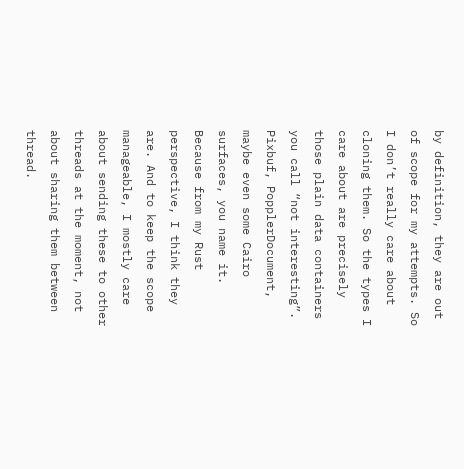by definition, they are out of scope for my attempts. So I don’t really care about cloning them. So the types I care about are precisely those plain data containers you call “not interesting”. Pixbuf, PopplerDocument, maybe even some Cairo surfaces, you name it. Because from my Rust perspective, I think they are. And to keep the scope manageable, I mostly care about sending these to other threads at the moment, not about sharing them between thread.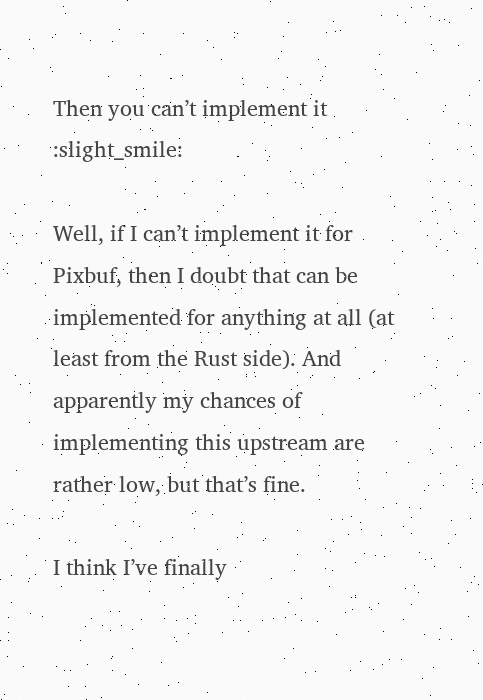Then you can’t implement it :slight_smile:

Well, if I can’t implement it for Pixbuf, then I doubt that can be implemented for anything at all (at least from the Rust side). And apparently my chances of implementing this upstream are rather low, but that’s fine.

I think I’ve finally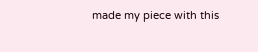made my piece with this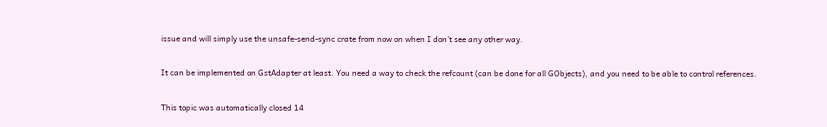issue and will simply use the unsafe-send-sync crate from now on when I don’t see any other way.

It can be implemented on GstAdapter at least. You need a way to check the refcount (can be done for all GObjects), and you need to be able to control references.

This topic was automatically closed 14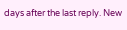days after the last reply. New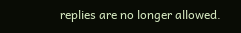replies are no longer allowed.